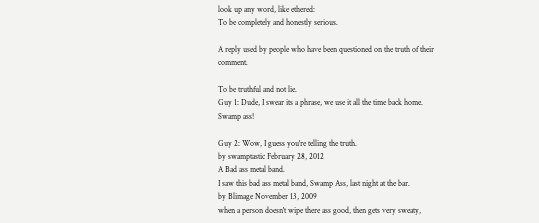look up any word, like ethered:
To be completely and honestly serious.

A reply used by people who have been questioned on the truth of their comment.

To be truthful and not lie.
Guy 1: Dude, I swear its a phrase, we use it all the time back home. Swamp ass!

Guy 2: Wow, I guess you're telling the truth.
by swamptastic February 28, 2012
A Bad ass metal band.
I saw this bad ass metal band, Swamp Ass, last night at the bar.
by Blimage November 13, 2009
when a person doesn't wipe there ass good, then gets very sweaty,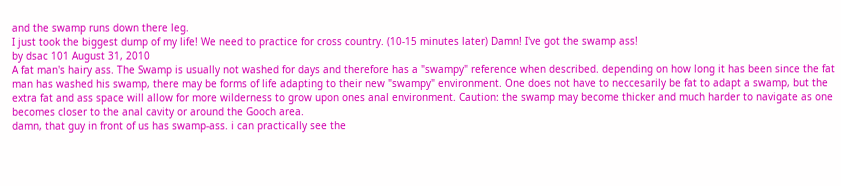and the swamp runs down there leg.
I just took the biggest dump of my life! We need to practice for cross country. (10-15 minutes later) Damn! I've got the swamp ass!
by dsac 101 August 31, 2010
A fat man's hairy ass. The Swamp is usually not washed for days and therefore has a "swampy" reference when described. depending on how long it has been since the fat man has washed his swamp, there may be forms of life adapting to their new "swampy" environment. One does not have to neccesarily be fat to adapt a swamp, but the extra fat and ass space will allow for more wilderness to grow upon ones anal environment. Caution: the swamp may become thicker and much harder to navigate as one becomes closer to the anal cavity or around the Gooch area.
damn, that guy in front of us has swamp-ass. i can practically see the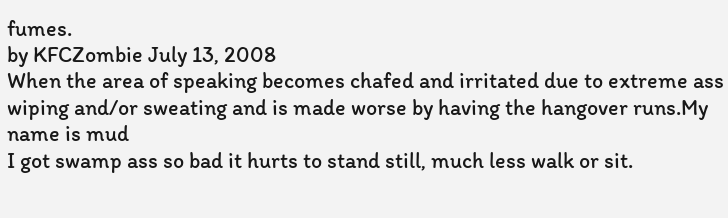fumes.
by KFCZombie July 13, 2008
When the area of speaking becomes chafed and irritated due to extreme ass wiping and/or sweating and is made worse by having the hangover runs.My name is mud
I got swamp ass so bad it hurts to stand still, much less walk or sit.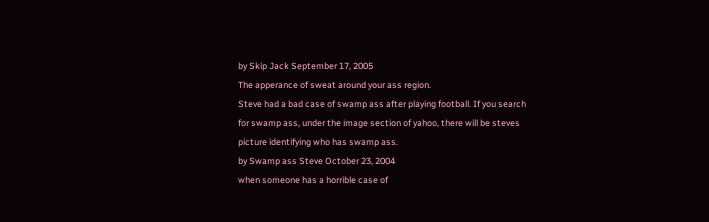by Skip Jack September 17, 2005
The apperance of sweat around your ass region.
Steve had a bad case of swamp ass after playing football. If you search for swamp ass, under the image section of yahoo, there will be steves picture identifying who has swamp ass.
by Swamp ass Steve October 23, 2004
when someone has a horrible case of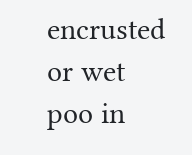encrusted or wet poo in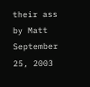their ass
by Matt September 25, 2003